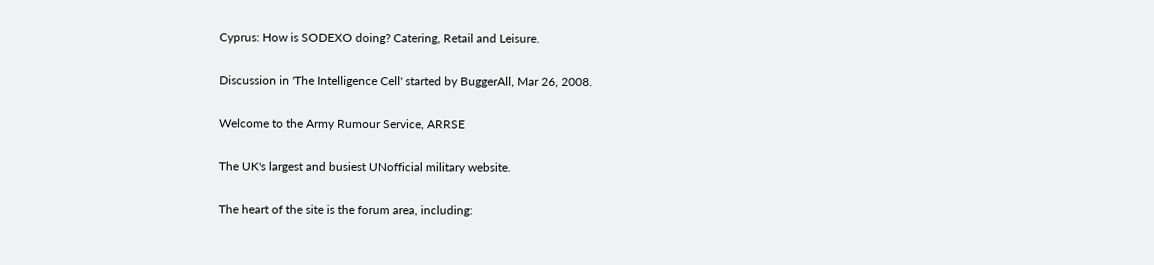Cyprus: How is SODEXO doing? Catering, Retail and Leisure.

Discussion in 'The Intelligence Cell' started by BuggerAll, Mar 26, 2008.

Welcome to the Army Rumour Service, ARRSE

The UK's largest and busiest UNofficial military website.

The heart of the site is the forum area, including: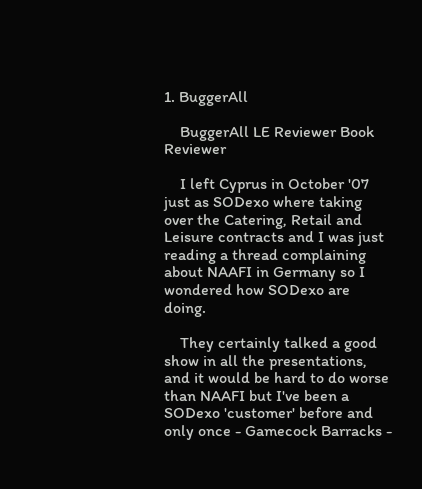1. BuggerAll

    BuggerAll LE Reviewer Book Reviewer

    I left Cyprus in October '07 just as SODexo where taking over the Catering, Retail and Leisure contracts and I was just reading a thread complaining about NAAFI in Germany so I wondered how SODexo are doing.

    They certainly talked a good show in all the presentations, and it would be hard to do worse than NAAFI but I've been a SODexo 'customer' before and only once - Gamecock Barracks -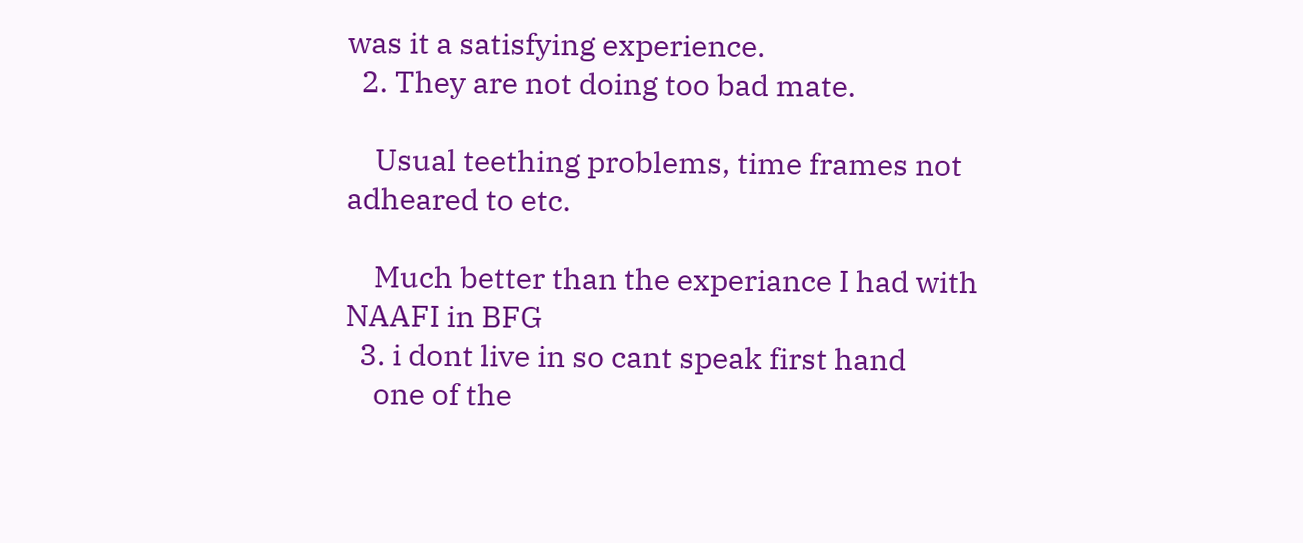was it a satisfying experience.
  2. They are not doing too bad mate.

    Usual teething problems, time frames not adheared to etc.

    Much better than the experiance I had with NAAFI in BFG
  3. i dont live in so cant speak first hand
    one of the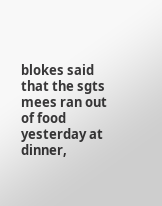blokes said that the sgts mees ran out of food yesterday at dinner,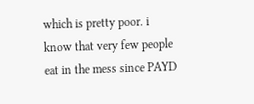which is pretty poor. i know that very few people eat in the mess since PAYD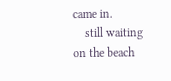came in.
    still waiting on the beach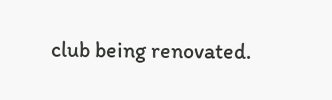club being renovated.